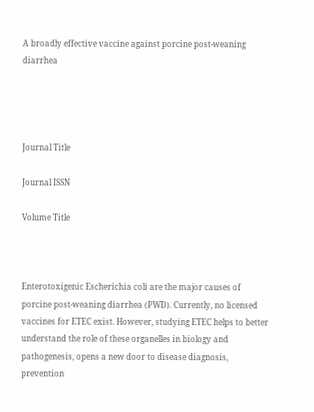A broadly effective vaccine against porcine post-weaning diarrhea




Journal Title

Journal ISSN

Volume Title



Enterotoxigenic Escherichia coli are the major causes of porcine post-weaning diarrhea (PWD). Currently, no licensed vaccines for ETEC exist. However, studying ETEC helps to better understand the role of these organelles in biology and pathogenesis, opens a new door to disease diagnosis, prevention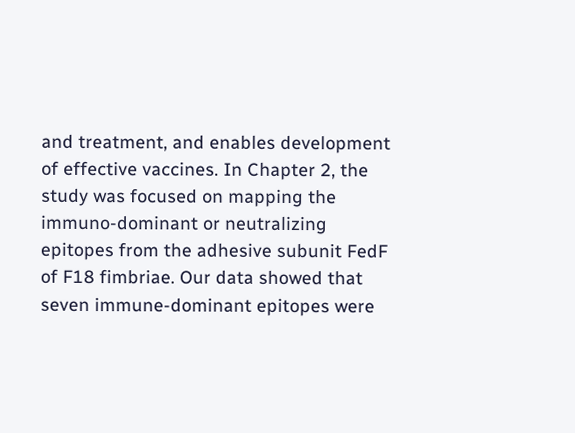and treatment, and enables development of effective vaccines. In Chapter 2, the study was focused on mapping the immuno-dominant or neutralizing epitopes from the adhesive subunit FedF of F18 fimbriae. Our data showed that seven immune-dominant epitopes were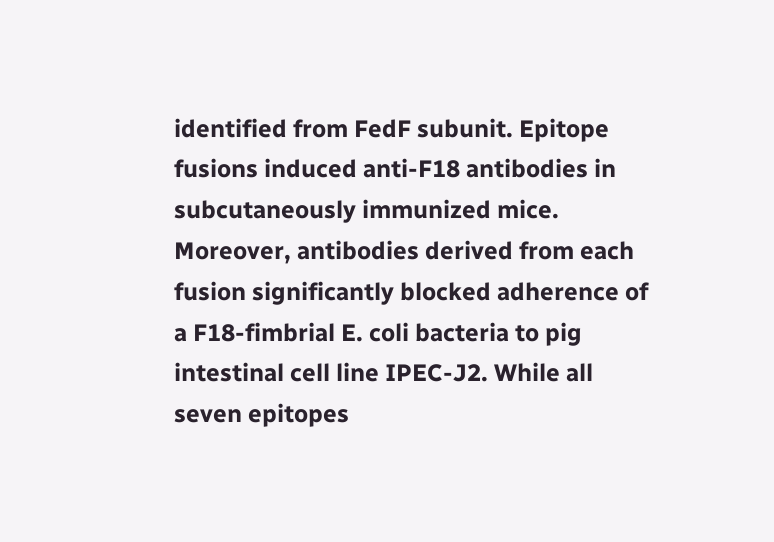identified from FedF subunit. Epitope fusions induced anti-F18 antibodies in subcutaneously immunized mice. Moreover, antibodies derived from each fusion significantly blocked adherence of a F18-fimbrial E. coli bacteria to pig intestinal cell line IPEC-J2. While all seven epitopes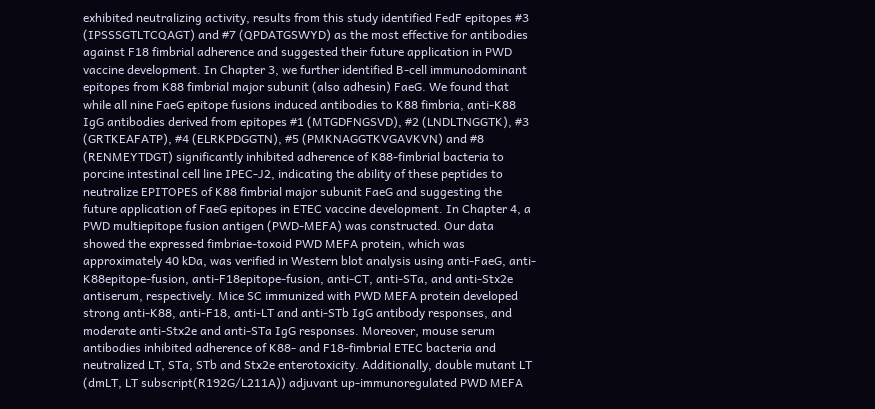exhibited neutralizing activity, results from this study identified FedF epitopes #3 (IPSSSGTLTCQAGT) and #7 (QPDATGSWYD) as the most effective for antibodies against F18 fimbrial adherence and suggested their future application in PWD vaccine development. In Chapter 3, we further identified B-cell immunodominant epitopes from K88 fimbrial major subunit (also adhesin) FaeG. We found that while all nine FaeG epitope fusions induced antibodies to K88 fimbria, anti-K88 IgG antibodies derived from epitopes #1 (MTGDFNGSVD), #2 (LNDLTNGGTK), #3 (GRTKEAFATP), #4 (ELRKPDGGTN), #5 (PMKNAGGTKVGAVKVN) and #8 (RENMEYTDGT) significantly inhibited adherence of K88-fimbrial bacteria to porcine intestinal cell line IPEC-J2, indicating the ability of these peptides to neutralize EPITOPES of K88 fimbrial major subunit FaeG and suggesting the future application of FaeG epitopes in ETEC vaccine development. In Chapter 4, a PWD multiepitope fusion antigen (PWD-MEFA) was constructed. Our data showed the expressed fimbriae-toxoid PWD MEFA protein, which was approximately 40 kDa, was verified in Western blot analysis using anti-FaeG, anti-K88epitope-fusion, anti-F18epitope-fusion, anti-CT, anti-STa, and anti-Stx2e antiserum, respectively. Mice SC immunized with PWD MEFA protein developed strong anti-K88, anti-F18, anti-LT and anti-STb IgG antibody responses, and moderate anti-Stx2e and anti-STa IgG responses. Moreover, mouse serum antibodies inhibited adherence of K88- and F18-fimbrial ETEC bacteria and neutralized LT, STa, STb and Stx2e enterotoxicity. Additionally, double mutant LT (dmLT, LT subscript(R192G/L211A)) adjuvant up-immunoregulated PWD MEFA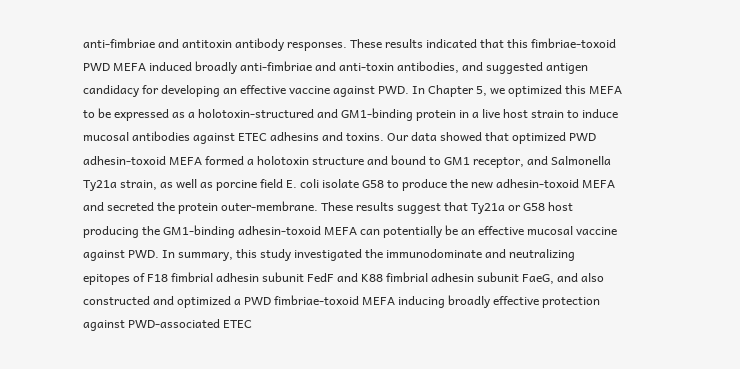anti-fimbriae and antitoxin antibody responses. These results indicated that this fimbriae-toxoid PWD MEFA induced broadly anti-fimbriae and anti-toxin antibodies, and suggested antigen candidacy for developing an effective vaccine against PWD. In Chapter 5, we optimized this MEFA to be expressed as a holotoxin-structured and GM1-binding protein in a live host strain to induce mucosal antibodies against ETEC adhesins and toxins. Our data showed that optimized PWD adhesin-toxoid MEFA formed a holotoxin structure and bound to GM1 receptor, and Salmonella Ty21a strain, as well as porcine field E. coli isolate G58 to produce the new adhesin-toxoid MEFA and secreted the protein outer-membrane. These results suggest that Ty21a or G58 host producing the GM1-binding adhesin-toxoid MEFA can potentially be an effective mucosal vaccine against PWD. In summary, this study investigated the immunodominate and neutralizing epitopes of F18 fimbrial adhesin subunit FedF and K88 fimbrial adhesin subunit FaeG, and also constructed and optimized a PWD fimbriae-toxoid MEFA inducing broadly effective protection against PWD-associated ETEC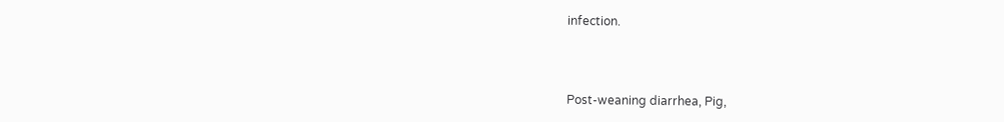infection.



Post-weaning diarrhea, Pig,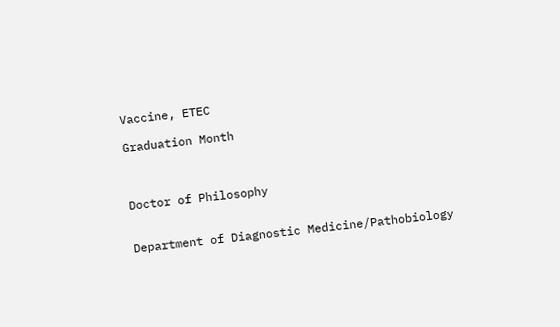Vaccine, ETEC

Graduation Month



Doctor of Philosophy


Department of Diagnostic Medicine/Pathobiology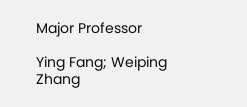Major Professor

Ying Fang; Weiping Zhang